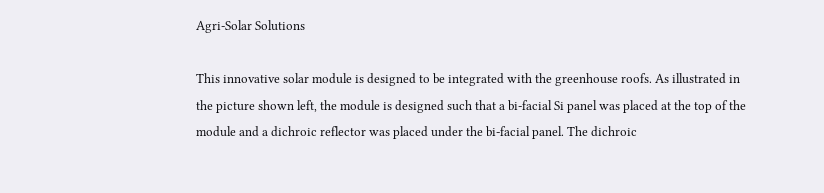Agri-Solar Solutions

This innovative solar module is designed to be integrated with the greenhouse roofs. As illustrated in the picture shown left, the module is designed such that a bi-facial Si panel was placed at the top of the module and a dichroic reflector was placed under the bi-facial panel. The dichroic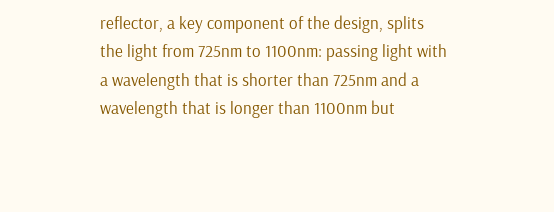reflector, a key component of the design, splits the light from 725nm to 1100nm: passing light with a wavelength that is shorter than 725nm and a wavelength that is longer than 1100nm but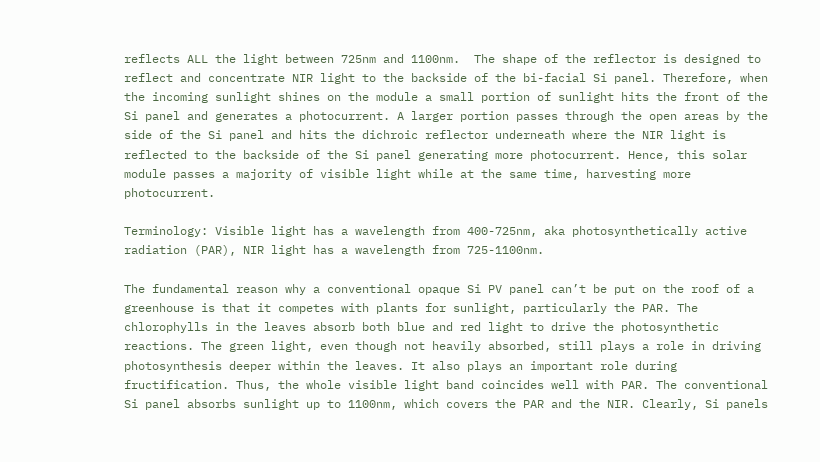reflects ALL the light between 725nm and 1100nm.  The shape of the reflector is designed to reflect and concentrate NIR light to the backside of the bi-facial Si panel. Therefore, when the incoming sunlight shines on the module a small portion of sunlight hits the front of the Si panel and generates a photocurrent. A larger portion passes through the open areas by the side of the Si panel and hits the dichroic reflector underneath where the NIR light is reflected to the backside of the Si panel generating more photocurrent. Hence, this solar module passes a majority of visible light while at the same time, harvesting more photocurrent.

Terminology: Visible light has a wavelength from 400-725nm, aka photosynthetically active radiation (PAR), NIR light has a wavelength from 725-1100nm.

The fundamental reason why a conventional opaque Si PV panel can’t be put on the roof of a greenhouse is that it competes with plants for sunlight, particularly the PAR. The chlorophylls in the leaves absorb both blue and red light to drive the photosynthetic reactions. The green light, even though not heavily absorbed, still plays a role in driving photosynthesis deeper within the leaves. It also plays an important role during fructification. Thus, the whole visible light band coincides well with PAR. The conventional Si panel absorbs sunlight up to 1100nm, which covers the PAR and the NIR. Clearly, Si panels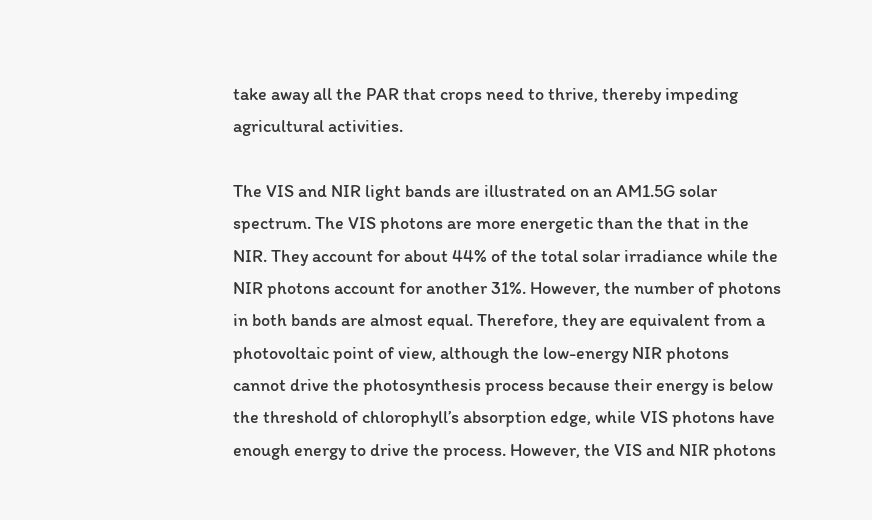take away all the PAR that crops need to thrive, thereby impeding agricultural activities.

The VIS and NIR light bands are illustrated on an AM1.5G solar spectrum. The VIS photons are more energetic than the that in the NIR. They account for about 44% of the total solar irradiance while the NIR photons account for another 31%. However, the number of photons in both bands are almost equal. Therefore, they are equivalent from a photovoltaic point of view, although the low-energy NIR photons cannot drive the photosynthesis process because their energy is below the threshold of chlorophyll’s absorption edge, while VIS photons have enough energy to drive the process. However, the VIS and NIR photons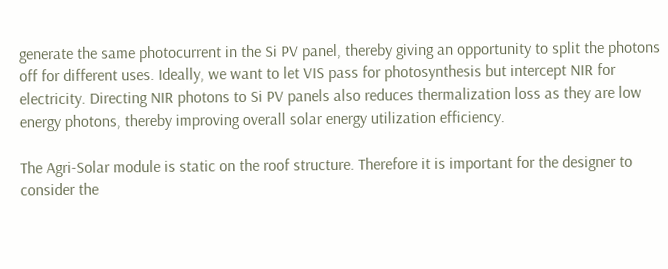generate the same photocurrent in the Si PV panel, thereby giving an opportunity to split the photons off for different uses. Ideally, we want to let VIS pass for photosynthesis but intercept NIR for electricity. Directing NIR photons to Si PV panels also reduces thermalization loss as they are low energy photons, thereby improving overall solar energy utilization efficiency.

The Agri-Solar module is static on the roof structure. Therefore it is important for the designer to consider the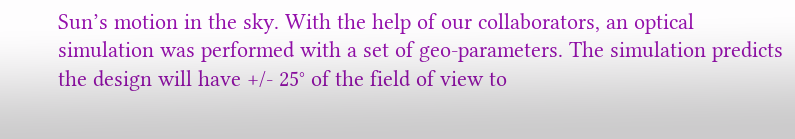Sun’s motion in the sky. With the help of our collaborators, an optical simulation was performed with a set of geo-parameters. The simulation predicts the design will have +/- 25° of the field of view to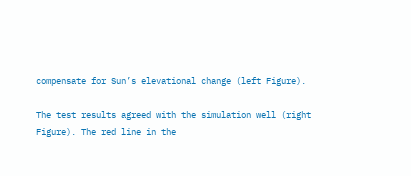compensate for Sun’s elevational change (left Figure).

The test results agreed with the simulation well (right Figure). The red line in the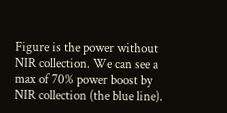Figure is the power without NIR collection. We can see a max of 70% power boost by NIR collection (the blue line).